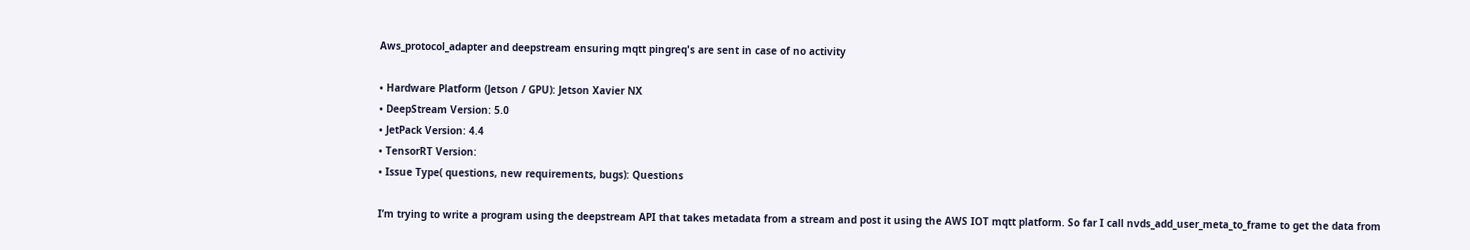Aws_protocol_adapter and deepstream ensuring mqtt pingreq's are sent in case of no activity

• Hardware Platform (Jetson / GPU): Jetson Xavier NX
• DeepStream Version: 5.0
• JetPack Version: 4.4
• TensorRT Version:
• Issue Type( questions, new requirements, bugs): Questions

I’m trying to write a program using the deepstream API that takes metadata from a stream and post it using the AWS IOT mqtt platform. So far I call nvds_add_user_meta_to_frame to get the data from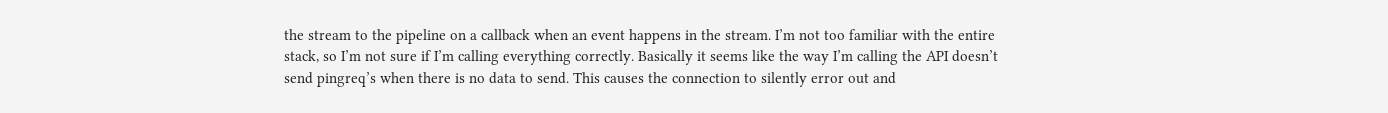the stream to the pipeline on a callback when an event happens in the stream. I’m not too familiar with the entire stack, so I’m not sure if I’m calling everything correctly. Basically it seems like the way I’m calling the API doesn’t send pingreq’s when there is no data to send. This causes the connection to silently error out and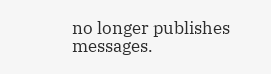no longer publishes messages.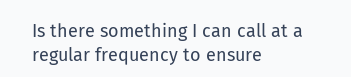Is there something I can call at a regular frequency to ensure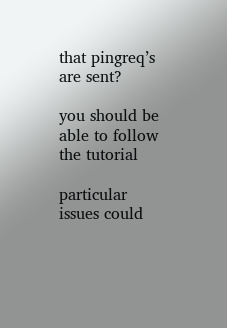that pingreq’s are sent?

you should be able to follow the tutorial

particular issues could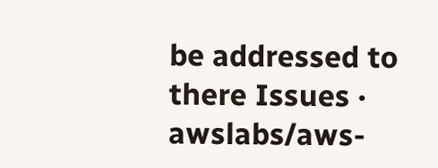be addressed to there Issues · awslabs/aws-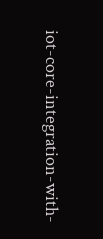iot-core-integration-with-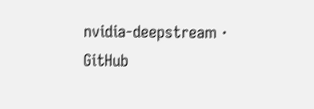nvidia-deepstream · GitHub